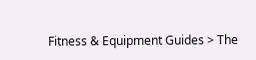Fitness & Equipment Guides > The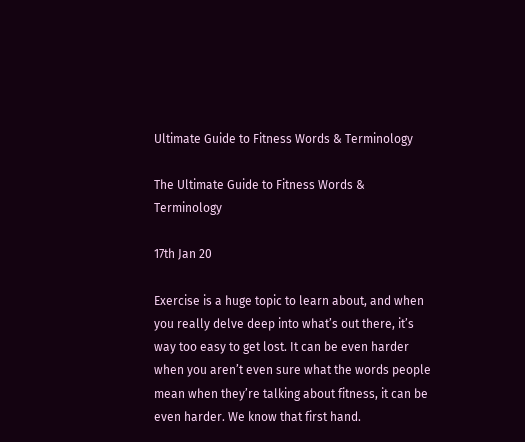Ultimate Guide to Fitness Words & Terminology

The Ultimate Guide to Fitness Words & Terminology

17th Jan 20

Exercise is a huge topic to learn about, and when you really delve deep into what’s out there, it’s way too easy to get lost. It can be even harder when you aren’t even sure what the words people mean when they’re talking about fitness, it can be even harder. We know that first hand.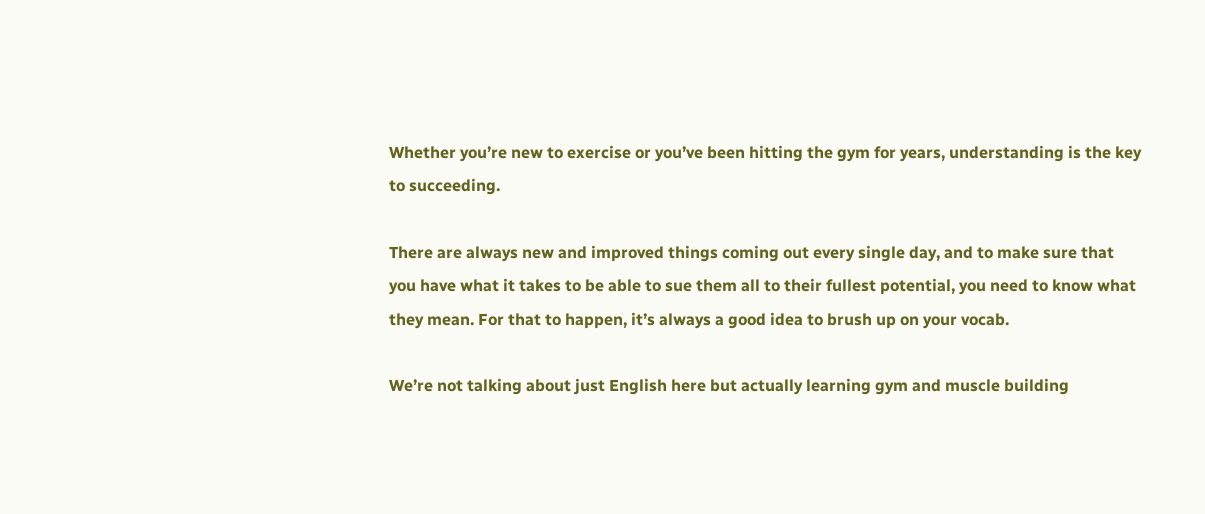Whether you’re new to exercise or you’ve been hitting the gym for years, understanding is the key to succeeding.

There are always new and improved things coming out every single day, and to make sure that you have what it takes to be able to sue them all to their fullest potential, you need to know what they mean. For that to happen, it’s always a good idea to brush up on your vocab.

We’re not talking about just English here but actually learning gym and muscle building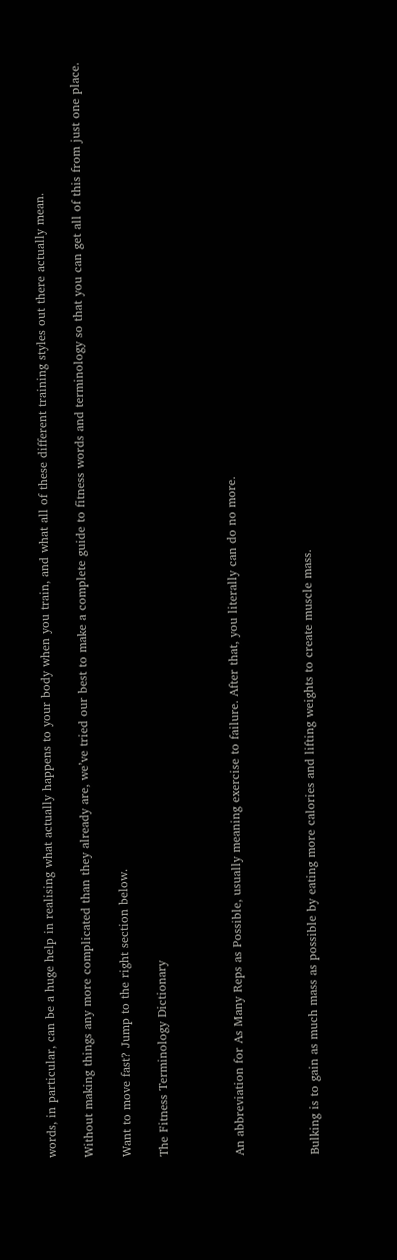words, in particular, can be a huge help in realising what actually happens to your body when you train, and what all of these different training styles out there actually mean.

Without making things any more complicated than they already are, we’ve tried our best to make a complete guide to fitness words and terminology so that you can get all of this from just one place.

Want to move fast? Jump to the right section below.

The Fitness Terminology Dictionary



An abbreviation for As Many Reps as Possible, usually meaning exercise to failure. After that, you literally can do no more.



Bulking is to gain as much mass as possible by eating more calories and lifting weights to create muscle mass.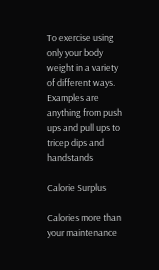To exercise using only your body weight in a variety of different ways. Examples are anything from push ups and pull ups to tricep dips and handstands

Calorie Surplus

Calories more than your maintenance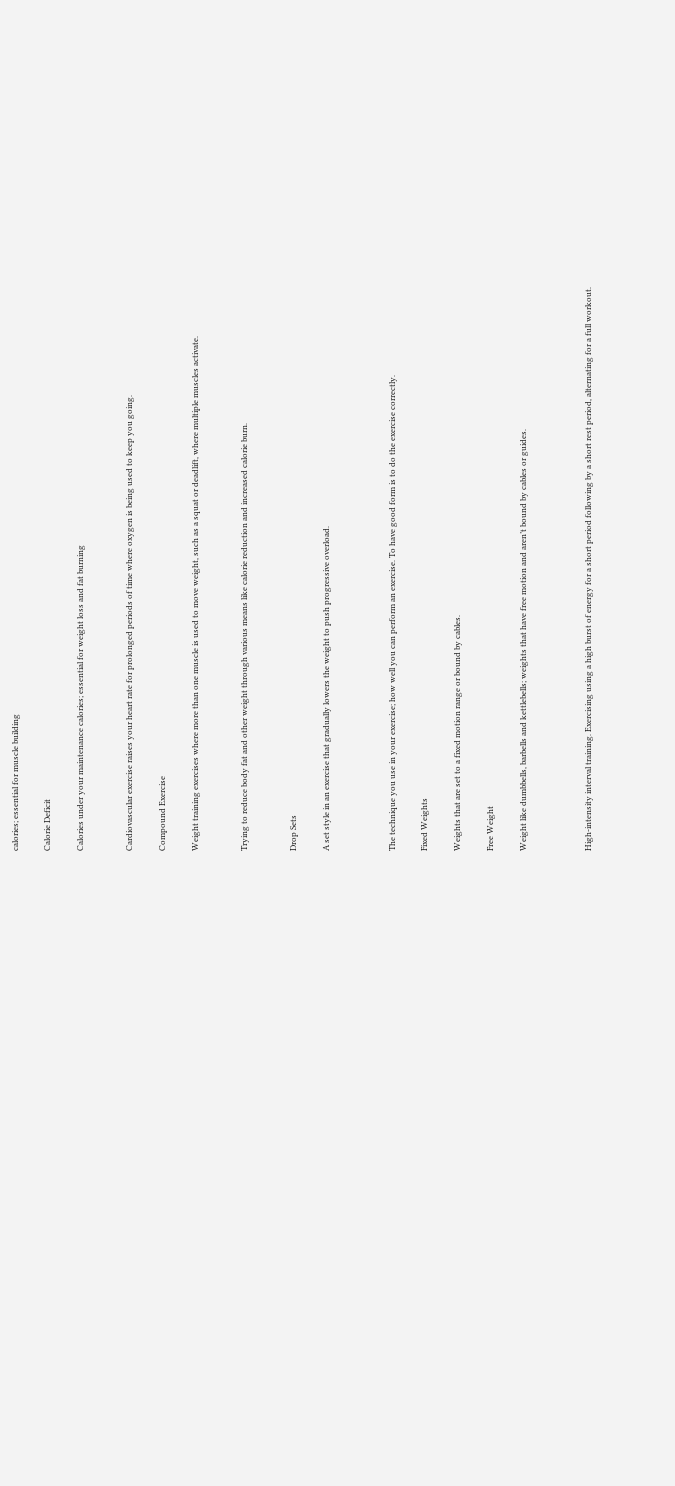calories; essential for muscle building

Calorie Deficit

Calories under your maintenance calories; essential for weight loss and fat burning


Cardiovascular exercise raises your heart rate for prolonged periods of time where oxygen is being used to keep you going.

Compound Exercise

Weight training exercises where more than one muscle is used to move weight, such as a squat or deadlift, where multiple muscles activate.


Trying to reduce body fat and other weight through various means like calorie reduction and increased calorie burn.


Drop Sets

A set style in an exercise that gradually lowers the weight to push progressive overload.



The technique you use in your exercise; how well you can perform an exercise. To have good form is to do the exercise correctly.

Fixed Weights

Weights that are set to a fixed motion range or bound by cables.

Free Weight

Weight like dumbbells, barbells and kettlebells; weights that have free motion and aren’t bound by cables or guides.



High-intensity interval training. Exercising using a high burst of energy for a short period following by a short rest period, alternating for a full workout.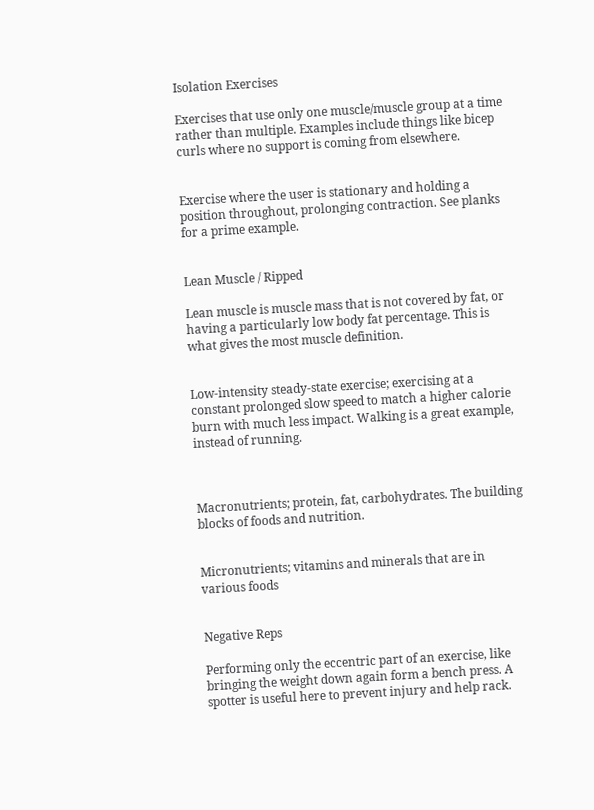Isolation Exercises

Exercises that use only one muscle/muscle group at a time rather than multiple. Examples include things like bicep curls where no support is coming from elsewhere.


Exercise where the user is stationary and holding a position throughout, prolonging contraction. See planks for a prime example.


Lean Muscle / Ripped

Lean muscle is muscle mass that is not covered by fat, or having a particularly low body fat percentage. This is what gives the most muscle definition.


Low-intensity steady-state exercise; exercising at a constant prolonged slow speed to match a higher calorie burn with much less impact. Walking is a great example, instead of running.



Macronutrients; protein, fat, carbohydrates. The building blocks of foods and nutrition.


Micronutrients; vitamins and minerals that are in various foods


Negative Reps

Performing only the eccentric part of an exercise, like bringing the weight down again form a bench press. A spotter is useful here to prevent injury and help rack.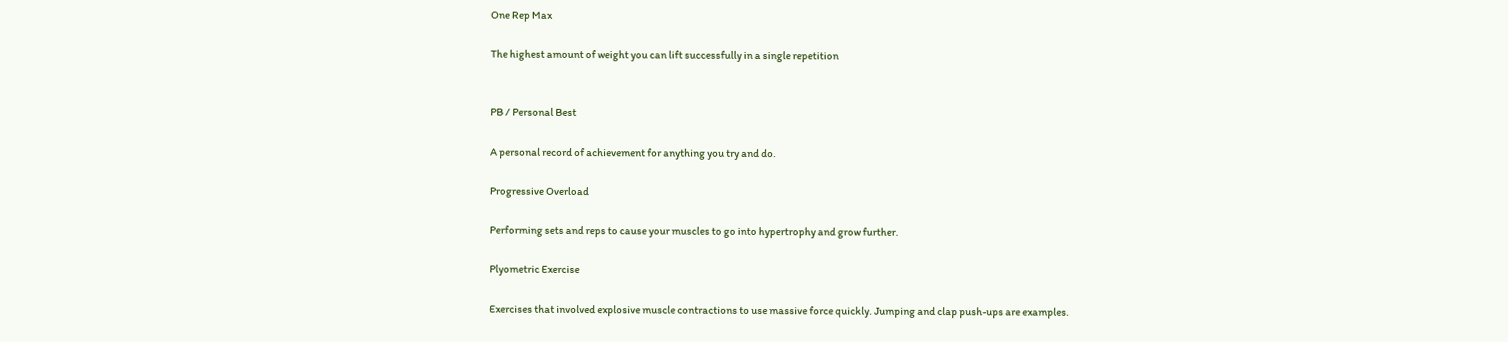One Rep Max

The highest amount of weight you can lift successfully in a single repetition


PB / Personal Best

A personal record of achievement for anything you try and do.

Progressive Overload

Performing sets and reps to cause your muscles to go into hypertrophy and grow further.

Plyometric Exercise

Exercises that involved explosive muscle contractions to use massive force quickly. Jumping and clap push-ups are examples.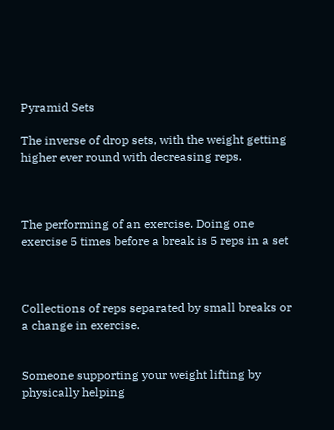Pyramid Sets

The inverse of drop sets, with the weight getting higher ever round with decreasing reps.



The performing of an exercise. Doing one exercise 5 times before a break is 5 reps in a set



Collections of reps separated by small breaks or a change in exercise.


Someone supporting your weight lifting by physically helping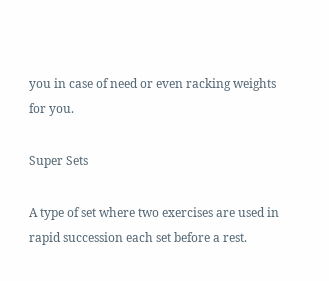you in case of need or even racking weights for you.

Super Sets

A type of set where two exercises are used in rapid succession each set before a rest.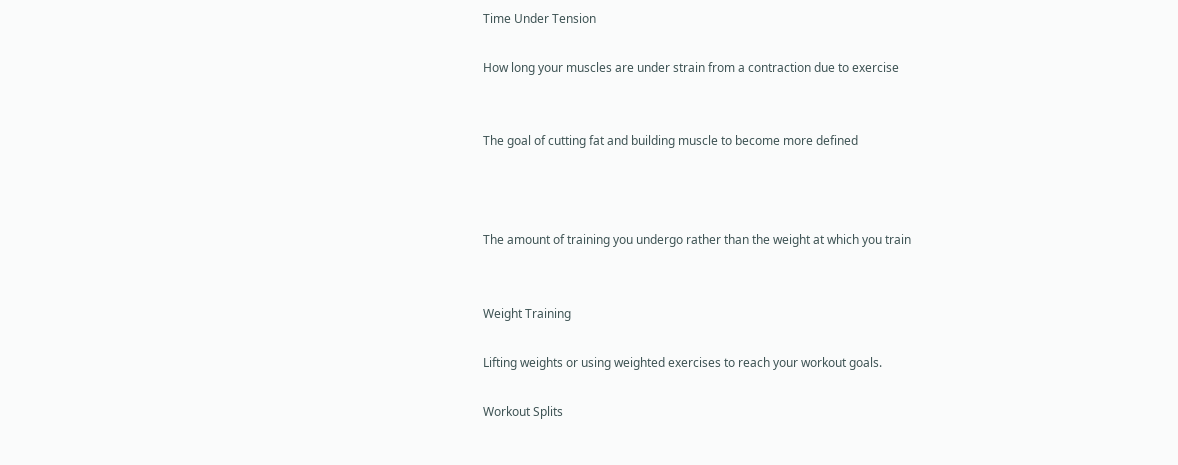Time Under Tension

How long your muscles are under strain from a contraction due to exercise


The goal of cutting fat and building muscle to become more defined



The amount of training you undergo rather than the weight at which you train


Weight Training

Lifting weights or using weighted exercises to reach your workout goals.

Workout Splits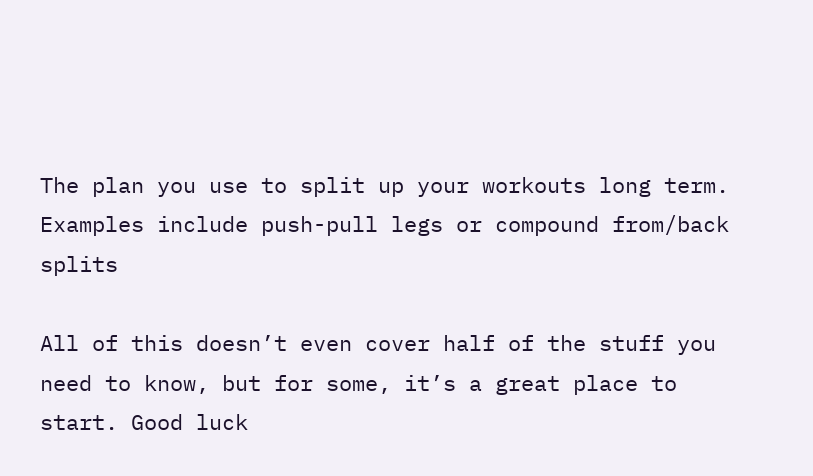The plan you use to split up your workouts long term. Examples include push-pull legs or compound from/back splits

All of this doesn’t even cover half of the stuff you need to know, but for some, it’s a great place to start. Good luck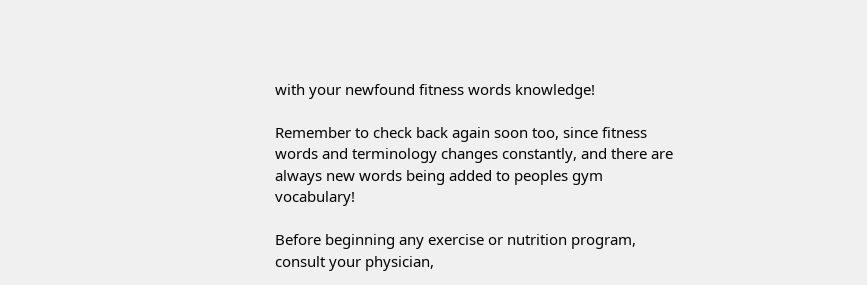with your newfound fitness words knowledge!

Remember to check back again soon too, since fitness words and terminology changes constantly, and there are always new words being added to peoples gym vocabulary!

Before beginning any exercise or nutrition program, consult your physician,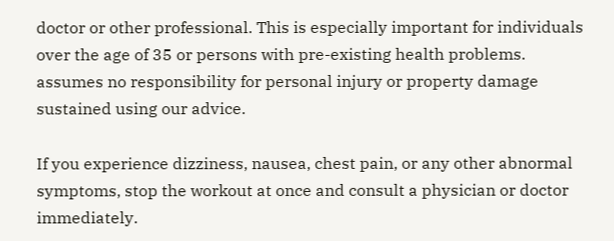doctor or other professional. This is especially important for individuals over the age of 35 or persons with pre-existing health problems. assumes no responsibility for personal injury or property damage sustained using our advice.

If you experience dizziness, nausea, chest pain, or any other abnormal symptoms, stop the workout at once and consult a physician or doctor immediately.